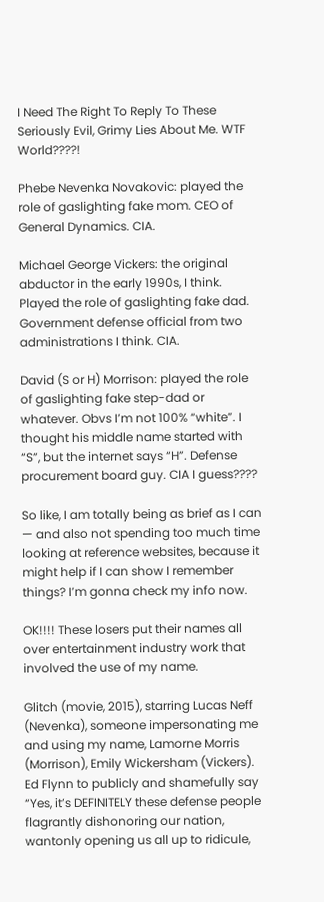I Need The Right To Reply To These Seriously Evil, Grimy Lies About Me. WTF World????!

Phebe Nevenka Novakovic: played the role of gaslighting fake mom. CEO of General Dynamics. CIA.

Michael George Vickers: the original abductor in the early 1990s, I think. Played the role of gaslighting fake dad. Government defense official from two administrations I think. CIA.

David (S or H) Morrison: played the role of gaslighting fake step-dad or whatever. Obvs I’m not 100% “white”. I thought his middle name started with “S”, but the internet says “H”. Defense procurement board guy. CIA I guess????

So like, I am totally being as brief as I can — and also not spending too much time looking at reference websites, because it might help if I can show I remember things? I’m gonna check my info now.

OK!!!! These losers put their names all over entertainment industry work that involved the use of my name.

Glitch (movie, 2015), starring Lucas Neff (Nevenka), someone impersonating me and using my name, Lamorne Morris (Morrison), Emily Wickersham (Vickers). Ed Flynn to publicly and shamefully say “Yes, it’s DEFINITELY these defense people flagrantly dishonoring our nation, wantonly opening us all up to ridicule,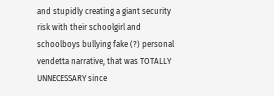and stupidly creating a giant security risk with their schoolgirl and schoolboys bullying fake (?) personal vendetta narrative, that was TOTALLY UNNECESSARY since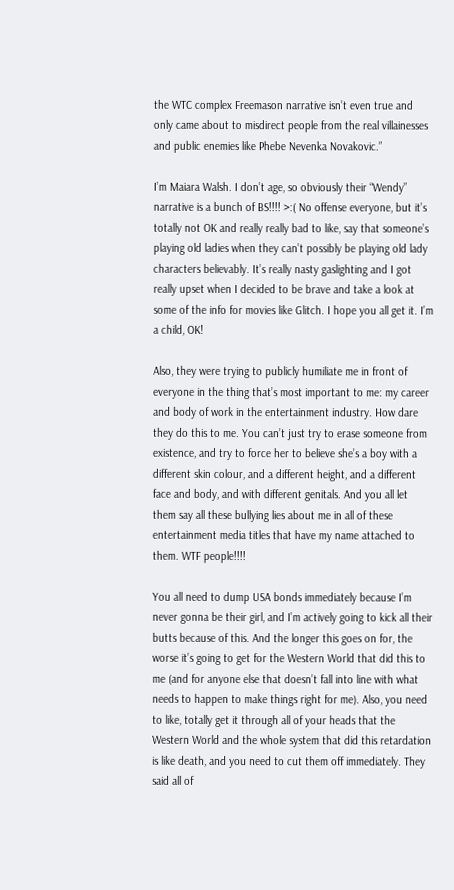the WTC complex Freemason narrative isn’t even true and only came about to misdirect people from the real villainesses and public enemies like Phebe Nevenka Novakovic.”

I’m Maiara Walsh. I don’t age, so obviously their “Wendy” narrative is a bunch of BS!!!! >:( No offense everyone, but it’s totally not OK and really really bad to like, say that someone’s playing old ladies when they can’t possibly be playing old lady characters believably. It’s really nasty gaslighting and I got really upset when I decided to be brave and take a look at some of the info for movies like Glitch. I hope you all get it. I’m a child, OK!

Also, they were trying to publicly humiliate me in front of everyone in the thing that’s most important to me: my career and body of work in the entertainment industry. How dare they do this to me. You can’t just try to erase someone from existence, and try to force her to believe she’s a boy with a different skin colour, and a different height, and a different face and body, and with different genitals. And you all let them say all these bullying lies about me in all of these entertainment media titles that have my name attached to them. WTF people!!!!

You all need to dump USA bonds immediately because I’m never gonna be their girl, and I’m actively going to kick all their butts because of this. And the longer this goes on for, the worse it’s going to get for the Western World that did this to me (and for anyone else that doesn’t fall into line with what needs to happen to make things right for me). Also, you need to like, totally get it through all of your heads that the Western World and the whole system that did this retardation is like death, and you need to cut them off immediately. They said all of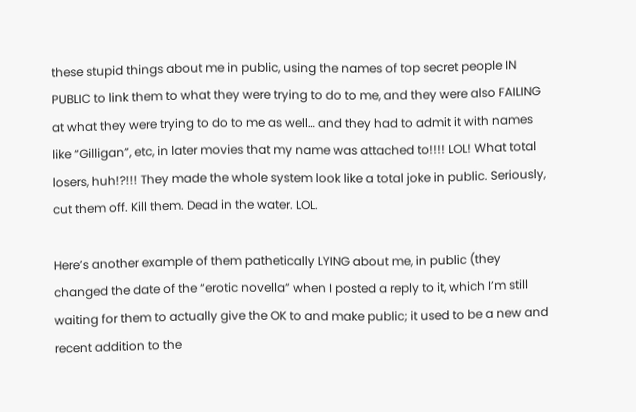these stupid things about me in public, using the names of top secret people IN PUBLIC to link them to what they were trying to do to me, and they were also FAILING at what they were trying to do to me as well… and they had to admit it with names like “Gilligan”, etc, in later movies that my name was attached to!!!! LOL! What total losers, huh!?!!! They made the whole system look like a total joke in public. Seriously, cut them off. Kill them. Dead in the water. LOL.

Here’s another example of them pathetically LYING about me, in public (they changed the date of the “erotic novella” when I posted a reply to it, which I’m still waiting for them to actually give the OK to and make public; it used to be a new and recent addition to the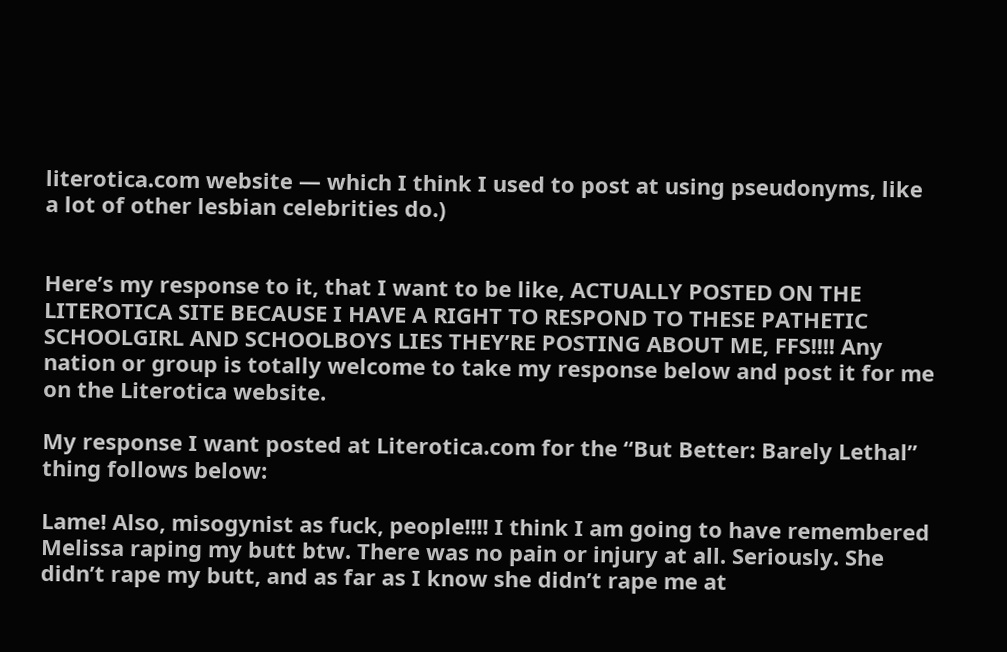literotica.com website — which I think I used to post at using pseudonyms, like a lot of other lesbian celebrities do.)


Here’s my response to it, that I want to be like, ACTUALLY POSTED ON THE LITEROTICA SITE BECAUSE I HAVE A RIGHT TO RESPOND TO THESE PATHETIC SCHOOLGIRL AND SCHOOLBOYS LIES THEY’RE POSTING ABOUT ME, FFS!!!! Any nation or group is totally welcome to take my response below and post it for me on the Literotica website.

My response I want posted at Literotica.com for the “But Better: Barely Lethal” thing follows below:

Lame! Also, misogynist as fuck, people!!!! I think I am going to have remembered Melissa raping my butt btw. There was no pain or injury at all. Seriously. She didn’t rape my butt, and as far as I know she didn’t rape me at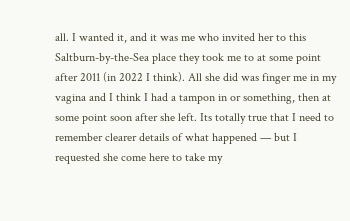all. I wanted it, and it was me who invited her to this Saltburn-by-the-Sea place they took me to at some point after 2011 (in 2022 I think). All she did was finger me in my vagina and I think I had a tampon in or something, then at some point soon after she left. Its totally true that I need to remember clearer details of what happened — but I requested she come here to take my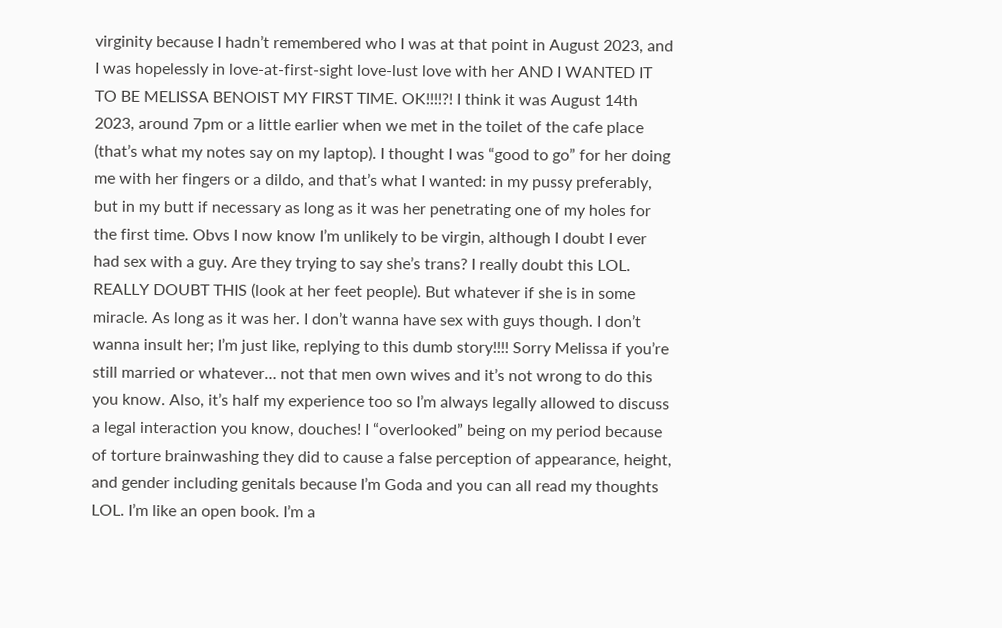virginity because I hadn’t remembered who I was at that point in August 2023, and I was hopelessly in love-at-first-sight love-lust love with her AND I WANTED IT TO BE MELISSA BENOIST MY FIRST TIME. OK!!!!?! I think it was August 14th 2023, around 7pm or a little earlier when we met in the toilet of the cafe place (that’s what my notes say on my laptop). I thought I was “good to go” for her doing me with her fingers or a dildo, and that’s what I wanted: in my pussy preferably, but in my butt if necessary as long as it was her penetrating one of my holes for the first time. Obvs I now know I’m unlikely to be virgin, although I doubt I ever had sex with a guy. Are they trying to say she’s trans? I really doubt this LOL. REALLY DOUBT THIS (look at her feet people). But whatever if she is in some miracle. As long as it was her. I don’t wanna have sex with guys though. I don’t wanna insult her; I’m just like, replying to this dumb story!!!! Sorry Melissa if you’re still married or whatever… not that men own wives and it’s not wrong to do this you know. Also, it’s half my experience too so I’m always legally allowed to discuss a legal interaction you know, douches! I “overlooked” being on my period because of torture brainwashing they did to cause a false perception of appearance, height, and gender including genitals because I’m Goda and you can all read my thoughts LOL. I’m like an open book. I’m a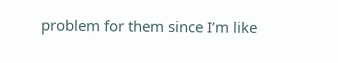problem for them since I’m like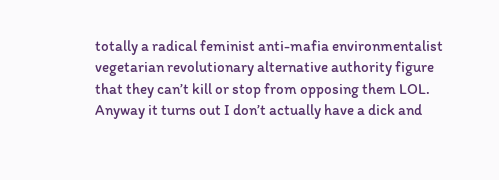totally a radical feminist anti-mafia environmentalist vegetarian revolutionary alternative authority figure that they can’t kill or stop from opposing them LOL.  Anyway it turns out I don’t actually have a dick and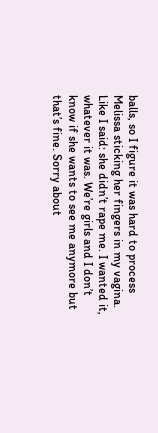balls, so I figure it was hard to process Melissa sticking her fingers in my vagina. Like I said: she didn’t rape me. I wanted it, whatever it was. We’re girls and I don’t know if she wants to see me anymore but that’s fine. Sorry about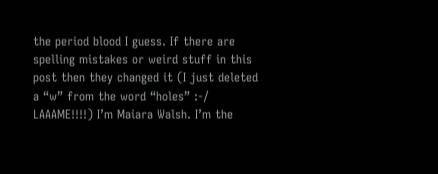the period blood I guess. If there are spelling mistakes or weird stuff in this post then they changed it (I just deleted a “w” from the word “holes” :-/ LAAAME!!!!) I’m Maiara Walsh. I’m the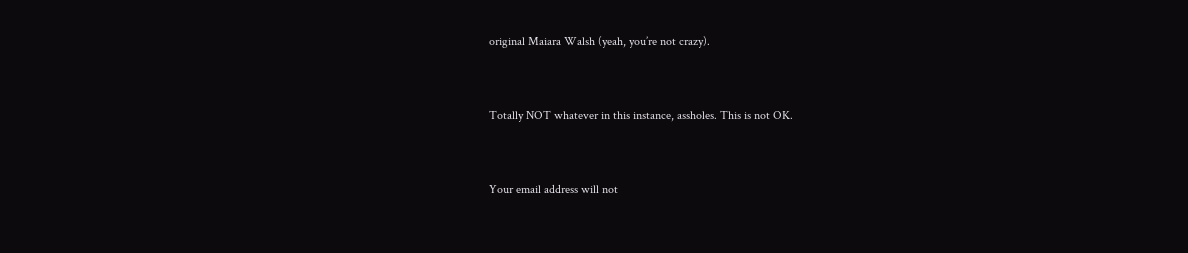original Maiara Walsh (yeah, you’re not crazy).


Totally NOT whatever in this instance, assholes. This is not OK.


Your email address will not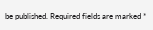be published. Required fields are marked *